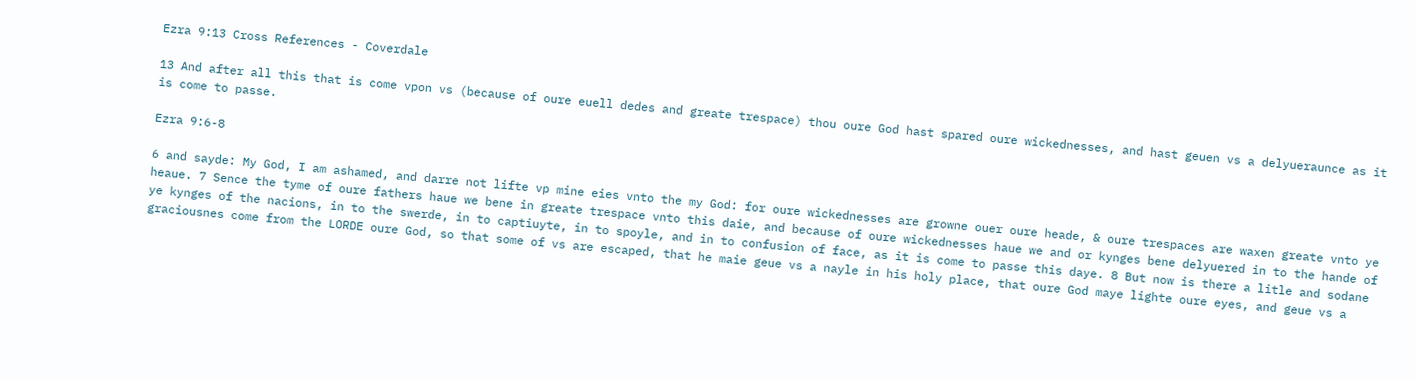Ezra 9:13 Cross References - Coverdale

13 And after all this that is come vpon vs (because of oure euell dedes and greate trespace) thou oure God hast spared oure wickednesses, and hast geuen vs a delyueraunce as it is come to passe.

Ezra 9:6-8

6 and sayde: My God, I am ashamed, and darre not lifte vp mine eies vnto the my God: for oure wickednesses are growne ouer oure heade, & oure trespaces are waxen greate vnto ye heaue. 7 Sence the tyme of oure fathers haue we bene in greate trespace vnto this daie, and because of oure wickednesses haue we and or kynges bene delyuered in to the hande of ye kynges of the nacions, in to the swerde, in to captiuyte, in to spoyle, and in to confusion of face, as it is come to passe this daye. 8 But now is there a litle and sodane graciousnes come from the LORDE oure God, so that some of vs are escaped, that he maie geue vs a nayle in his holy place, that oure God maye lighte oure eyes, and geue vs a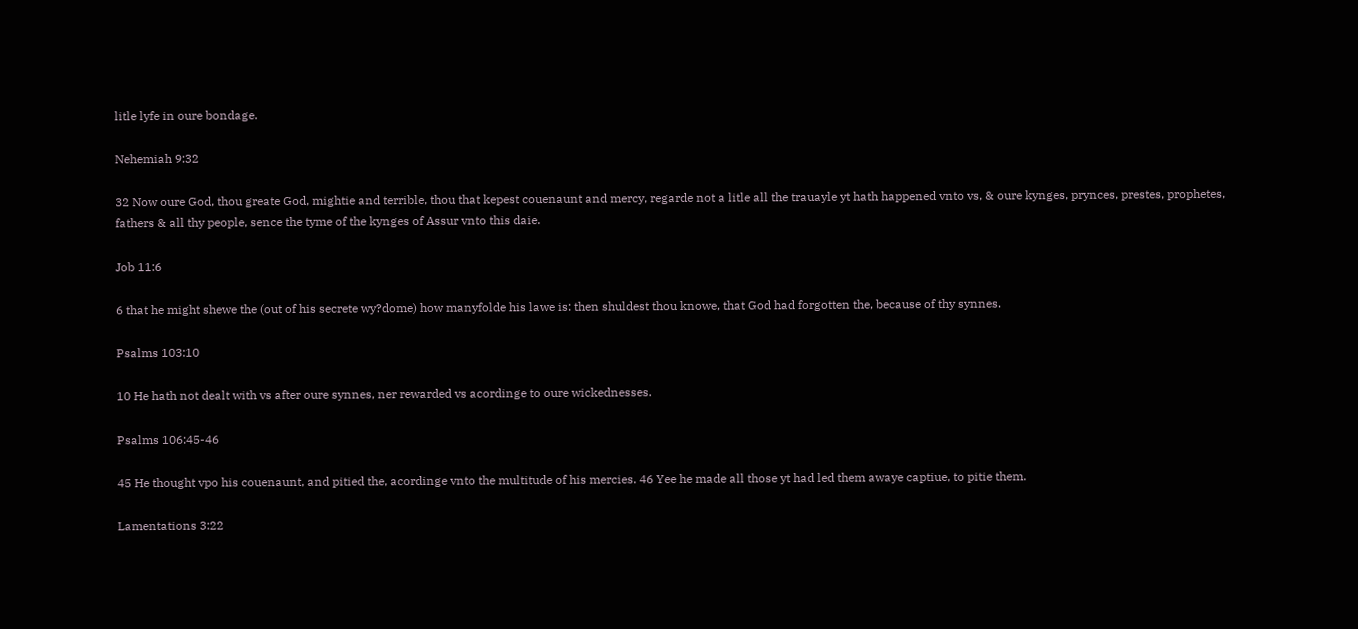litle lyfe in oure bondage.

Nehemiah 9:32

32 Now oure God, thou greate God, mightie and terrible, thou that kepest couenaunt and mercy, regarde not a litle all the trauayle yt hath happened vnto vs, & oure kynges, prynces, prestes, prophetes, fathers & all thy people, sence the tyme of the kynges of Assur vnto this daie.

Job 11:6

6 that he might shewe the (out of his secrete wy?dome) how manyfolde his lawe is: then shuldest thou knowe, that God had forgotten the, because of thy synnes.

Psalms 103:10

10 He hath not dealt with vs after oure synnes, ner rewarded vs acordinge to oure wickednesses.

Psalms 106:45-46

45 He thought vpo his couenaunt, and pitied the, acordinge vnto the multitude of his mercies. 46 Yee he made all those yt had led them awaye captiue, to pitie them.

Lamentations 3:22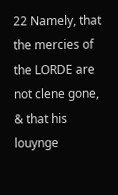22 Namely, that the mercies of the LORDE are not clene gone, & that his louynge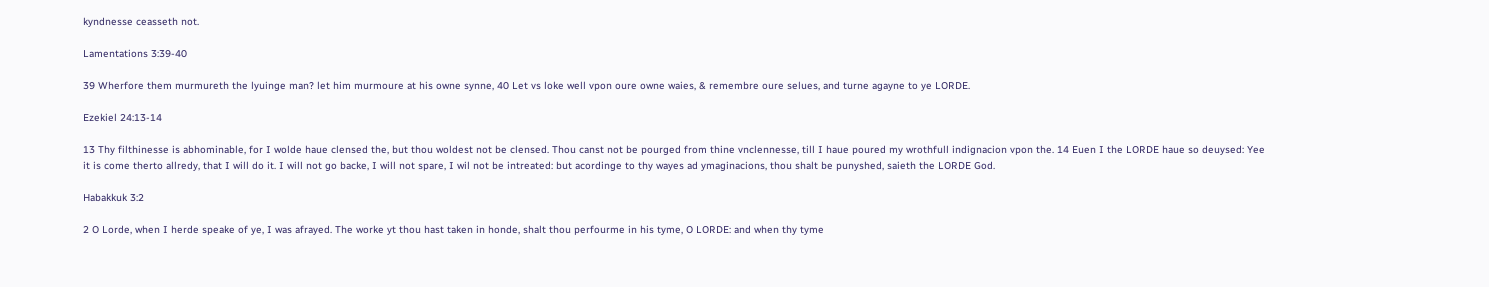kyndnesse ceasseth not.

Lamentations 3:39-40

39 Wherfore them murmureth the lyuinge man? let him murmoure at his owne synne, 40 Let vs loke well vpon oure owne waies, & remembre oure selues, and turne agayne to ye LORDE.

Ezekiel 24:13-14

13 Thy filthinesse is abhominable, for I wolde haue clensed the, but thou woldest not be clensed. Thou canst not be pourged from thine vnclennesse, till I haue poured my wrothfull indignacion vpon the. 14 Euen I the LORDE haue so deuysed: Yee it is come therto allredy, that I will do it. I will not go backe, I will not spare, I wil not be intreated: but acordinge to thy wayes ad ymaginacions, thou shalt be punyshed, saieth the LORDE God.

Habakkuk 3:2

2 O Lorde, when I herde speake of ye, I was afrayed. The worke yt thou hast taken in honde, shalt thou perfourme in his tyme, O LORDE: and when thy tyme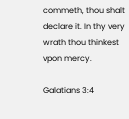commeth, thou shalt declare it. In thy very wrath thou thinkest vpon mercy.

Galatians 3:4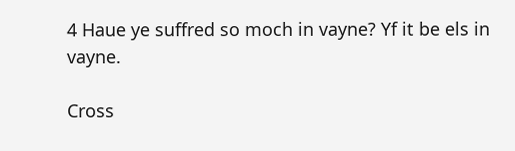4 Haue ye suffred so moch in vayne? Yf it be els in vayne.

Cross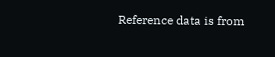Reference data is from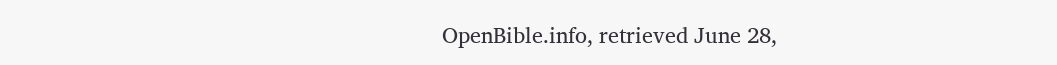OpenBible.info, retrieved June 28,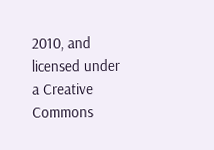2010, and licensed under a Creative Commons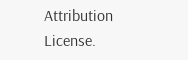Attribution License.